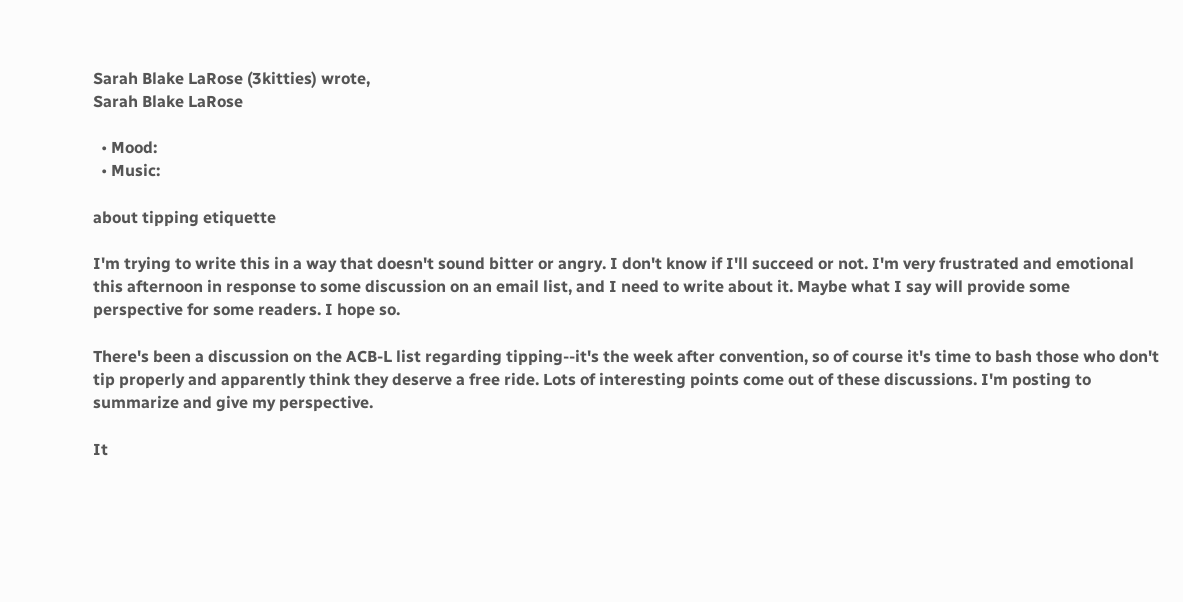Sarah Blake LaRose (3kitties) wrote,
Sarah Blake LaRose

  • Mood:
  • Music:

about tipping etiquette

I'm trying to write this in a way that doesn't sound bitter or angry. I don't know if I'll succeed or not. I'm very frustrated and emotional this afternoon in response to some discussion on an email list, and I need to write about it. Maybe what I say will provide some perspective for some readers. I hope so.

There's been a discussion on the ACB-L list regarding tipping--it's the week after convention, so of course it's time to bash those who don't tip properly and apparently think they deserve a free ride. Lots of interesting points come out of these discussions. I'm posting to summarize and give my perspective.

It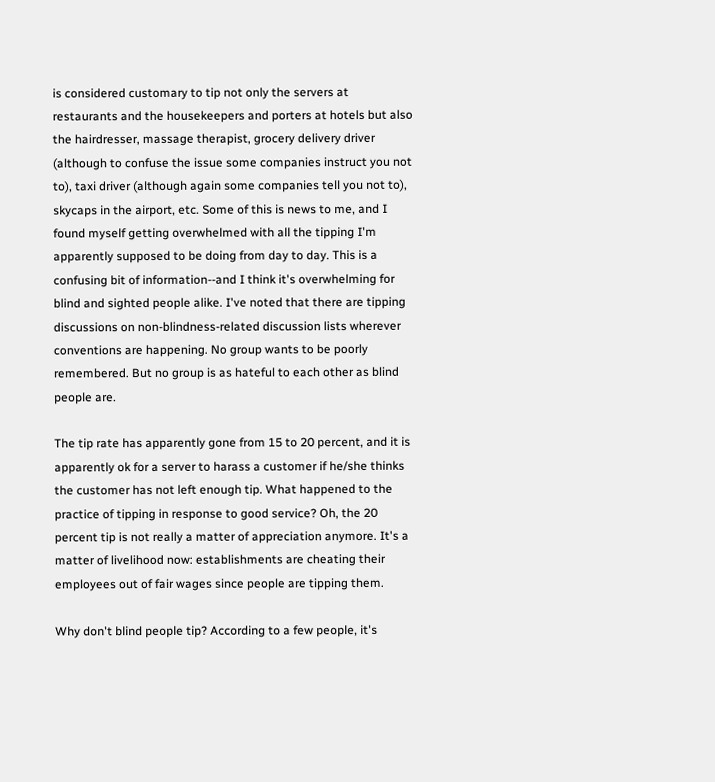is considered customary to tip not only the servers at restaurants and the housekeepers and porters at hotels but also the hairdresser, massage therapist, grocery delivery driver (although to confuse the issue some companies instruct you not to), taxi driver (although again some companies tell you not to), skycaps in the airport, etc. Some of this is news to me, and I found myself getting overwhelmed with all the tipping I'm apparently supposed to be doing from day to day. This is a confusing bit of information--and I think it's overwhelming for blind and sighted people alike. I've noted that there are tipping discussions on non-blindness-related discussion lists wherever conventions are happening. No group wants to be poorly remembered. But no group is as hateful to each other as blind people are.

The tip rate has apparently gone from 15 to 20 percent, and it is apparently ok for a server to harass a customer if he/she thinks the customer has not left enough tip. What happened to the practice of tipping in response to good service? Oh, the 20 percent tip is not really a matter of appreciation anymore. It's a matter of livelihood now: establishments are cheating their employees out of fair wages since people are tipping them.

Why don't blind people tip? According to a few people, it's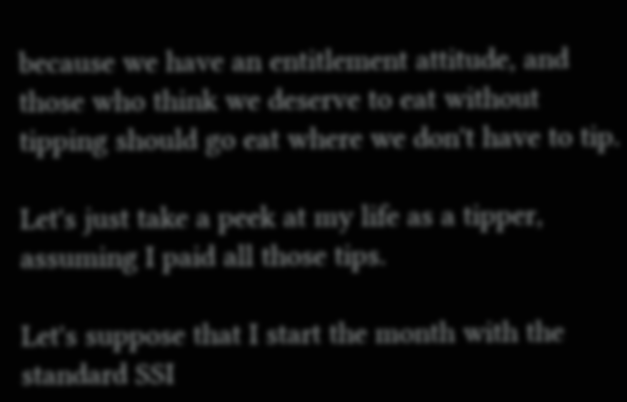because we have an entitlement attitude, and those who think we deserve to eat without tipping should go eat where we don't have to tip.

Let's just take a peek at my life as a tipper, assuming I paid all those tips.

Let's suppose that I start the month with the standard SSI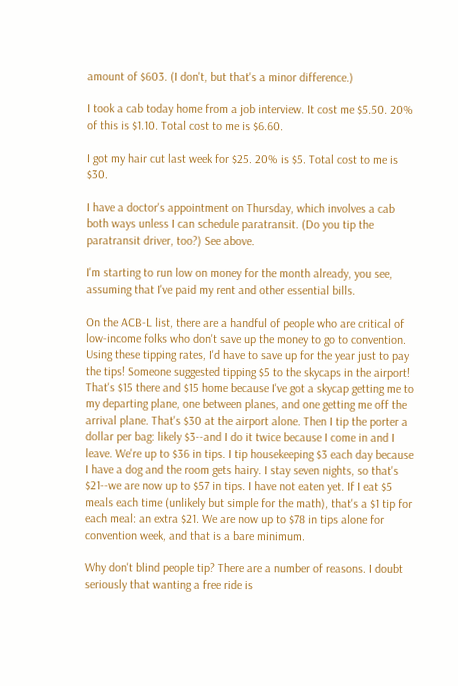amount of $603. (I don't, but that's a minor difference.)

I took a cab today home from a job interview. It cost me $5.50. 20% of this is $1.10. Total cost to me is $6.60.

I got my hair cut last week for $25. 20% is $5. Total cost to me is $30.

I have a doctor's appointment on Thursday, which involves a cab both ways unless I can schedule paratransit. (Do you tip the paratransit driver, too?) See above.

I'm starting to run low on money for the month already, you see, assuming that I've paid my rent and other essential bills.

On the ACB-L list, there are a handful of people who are critical of low-income folks who don't save up the money to go to convention. Using these tipping rates, I'd have to save up for the year just to pay the tips! Someone suggested tipping $5 to the skycaps in the airport! That's $15 there and $15 home because I've got a skycap getting me to my departing plane, one between planes, and one getting me off the arrival plane. That's $30 at the airport alone. Then I tip the porter a dollar per bag: likely $3--and I do it twice because I come in and I leave. We're up to $36 in tips. I tip housekeeping $3 each day because I have a dog and the room gets hairy. I stay seven nights, so that's $21--we are now up to $57 in tips. I have not eaten yet. If I eat $5 meals each time (unlikely but simple for the math), that's a $1 tip for each meal: an extra $21. We are now up to $78 in tips alone for convention week, and that is a bare minimum.

Why don't blind people tip? There are a number of reasons. I doubt seriously that wanting a free ride is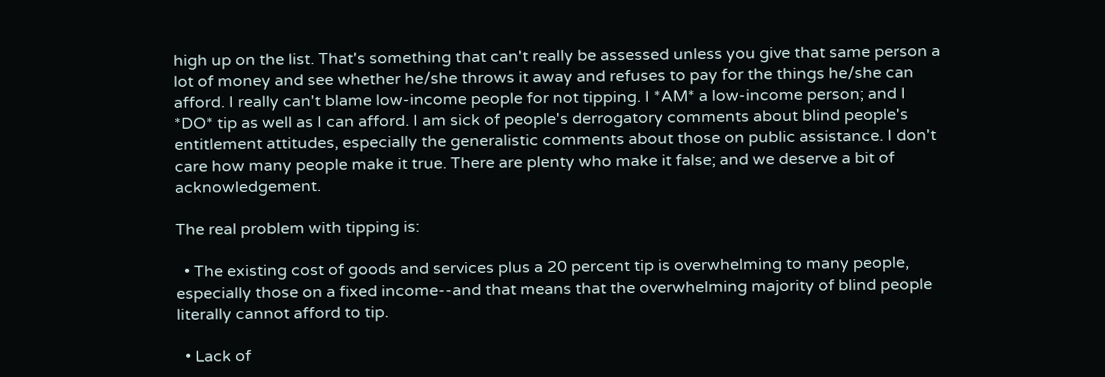high up on the list. That's something that can't really be assessed unless you give that same person a lot of money and see whether he/she throws it away and refuses to pay for the things he/she can afford. I really can't blame low-income people for not tipping. I *AM* a low-income person; and I *DO* tip as well as I can afford. I am sick of people's derrogatory comments about blind people's entitlement attitudes, especially the generalistic comments about those on public assistance. I don't care how many people make it true. There are plenty who make it false; and we deserve a bit of acknowledgement.

The real problem with tipping is:

  • The existing cost of goods and services plus a 20 percent tip is overwhelming to many people, especially those on a fixed income--and that means that the overwhelming majority of blind people literally cannot afford to tip.

  • Lack of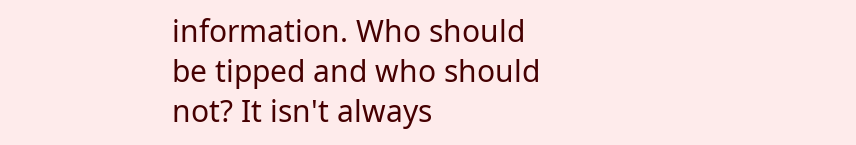information. Who should be tipped and who should not? It isn't always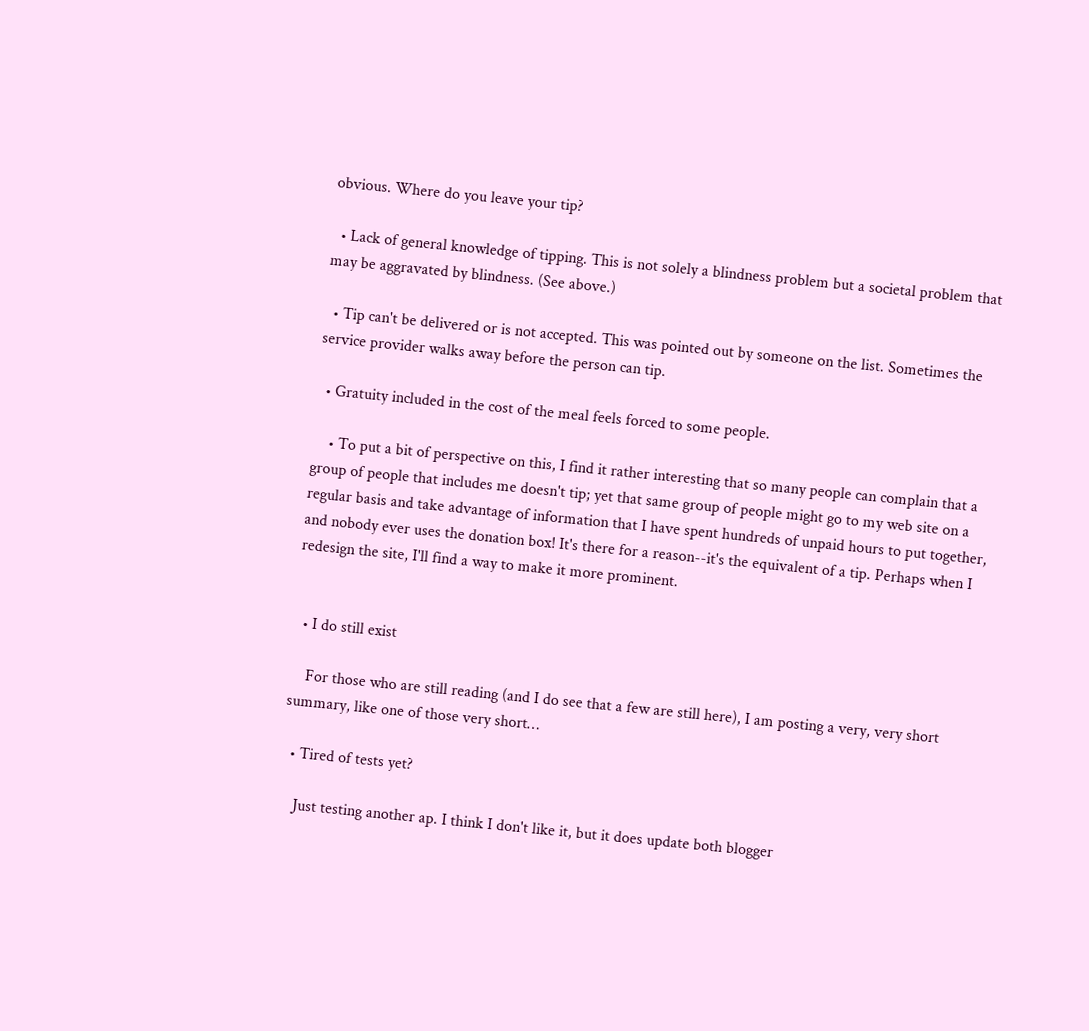obvious. Where do you leave your tip?

  • Lack of general knowledge of tipping. This is not solely a blindness problem but a societal problem that may be aggravated by blindness. (See above.)

  • Tip can't be delivered or is not accepted. This was pointed out by someone on the list. Sometimes the service provider walks away before the person can tip.

  • Gratuity included in the cost of the meal feels forced to some people.

    • To put a bit of perspective on this, I find it rather interesting that so many people can complain that a group of people that includes me doesn't tip; yet that same group of people might go to my web site on a regular basis and take advantage of information that I have spent hundreds of unpaid hours to put together, and nobody ever uses the donation box! It's there for a reason--it's the equivalent of a tip. Perhaps when I redesign the site, I'll find a way to make it more prominent.


  • I do still exist

    For those who are still reading (and I do see that a few are still here), I am posting a very, very short summary, like one of those very short…

  • Tired of tests yet?

    Just testing another ap. I think I don't like it, but it does update both blogger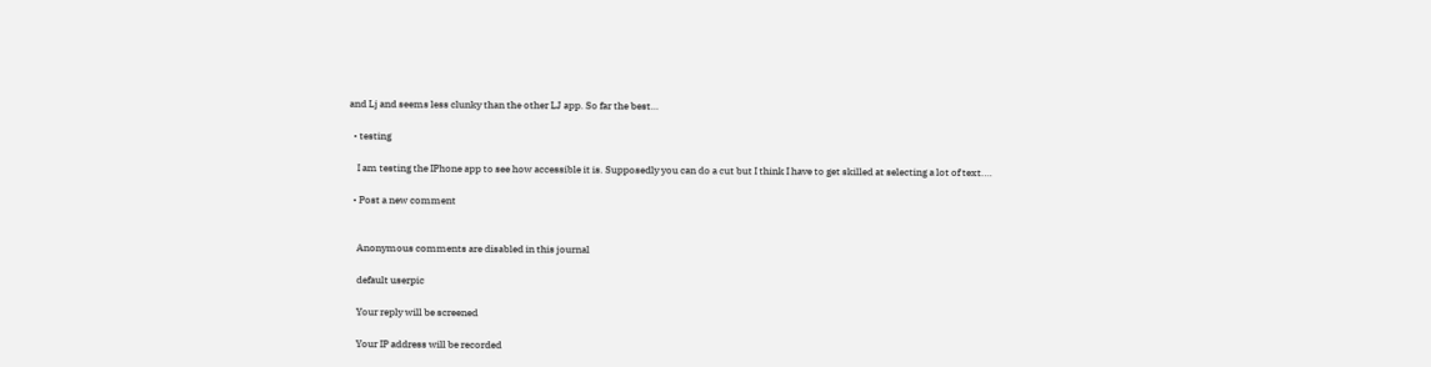and Lj and seems less clunky than the other LJ app. So far the best…

  • testing

    I am testing the IPhone app to see how accessible it is. Supposedly you can do a cut but I think I have to get skilled at selecting a lot of text.…

  • Post a new comment


    Anonymous comments are disabled in this journal

    default userpic

    Your reply will be screened

    Your IP address will be recorded